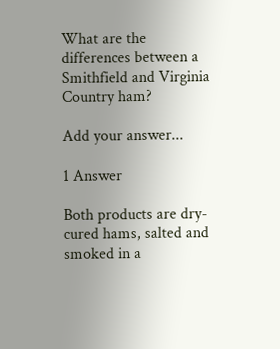What are the differences between a Smithfield and Virginia Country ham?

Add your answer...

1 Answer

Both products are dry-cured hams, salted and smoked in a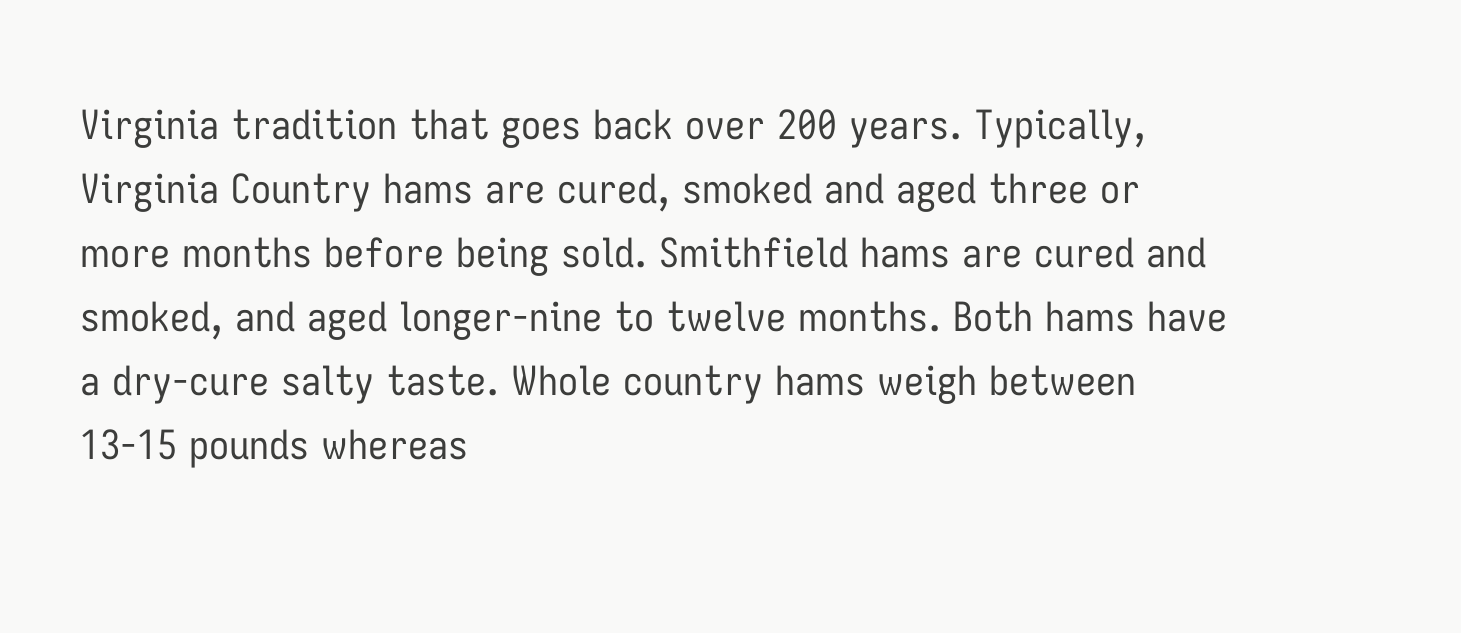Virginia tradition that goes back over 200 years. Typically, Virginia Country hams are cured, smoked and aged three or more months before being sold. Smithfield hams are cured and smoked, and aged longer-nine to twelve months. Both hams have a dry-cure salty taste. Whole country hams weigh between 13-15 pounds whereas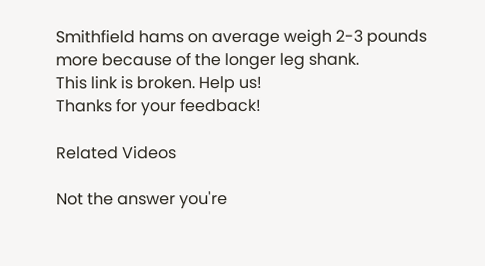Smithfield hams on average weigh 2-3 pounds more because of the longer leg shank.
This link is broken. Help us!
Thanks for your feedback!

Related Videos

Not the answer you're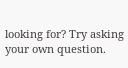looking for? Try asking your own question.